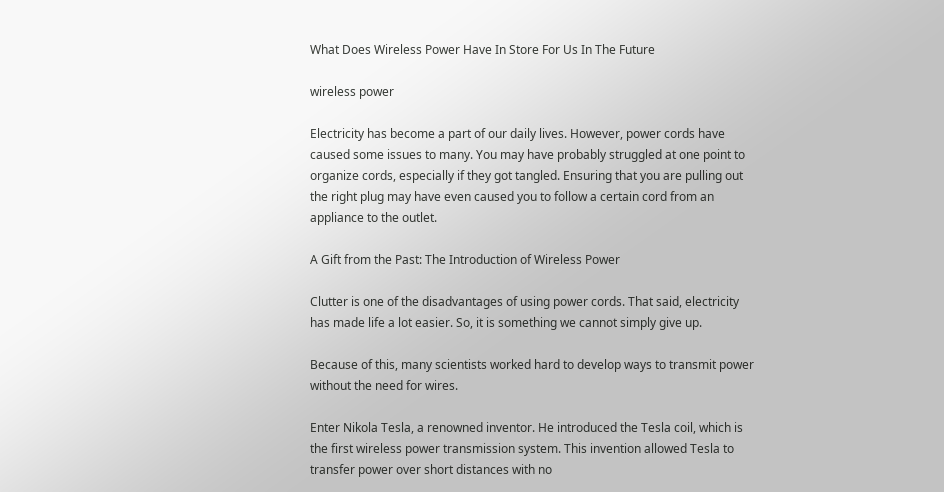What Does Wireless Power Have In Store For Us In The Future

wireless power

Electricity has become a part of our daily lives. However, power cords have caused some issues to many. You may have probably struggled at one point to organize cords, especially if they got tangled. Ensuring that you are pulling out the right plug may have even caused you to follow a certain cord from an appliance to the outlet.

A Gift from the Past: The Introduction of Wireless Power

Clutter is one of the disadvantages of using power cords. That said, electricity has made life a lot easier. So, it is something we cannot simply give up.

Because of this, many scientists worked hard to develop ways to transmit power without the need for wires.

Enter Nikola Tesla, a renowned inventor. He introduced the Tesla coil, which is the first wireless power transmission system. This invention allowed Tesla to transfer power over short distances with no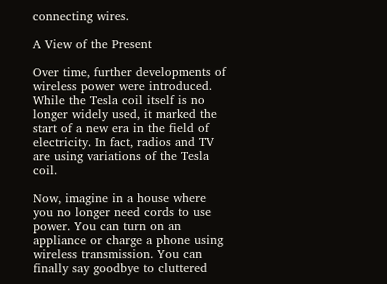connecting wires.

A View of the Present

Over time, further developments of wireless power were introduced. While the Tesla coil itself is no longer widely used, it marked the start of a new era in the field of electricity. In fact, radios and TV are using variations of the Tesla coil.

Now, imagine in a house where you no longer need cords to use power. You can turn on an appliance or charge a phone using wireless transmission. You can finally say goodbye to cluttered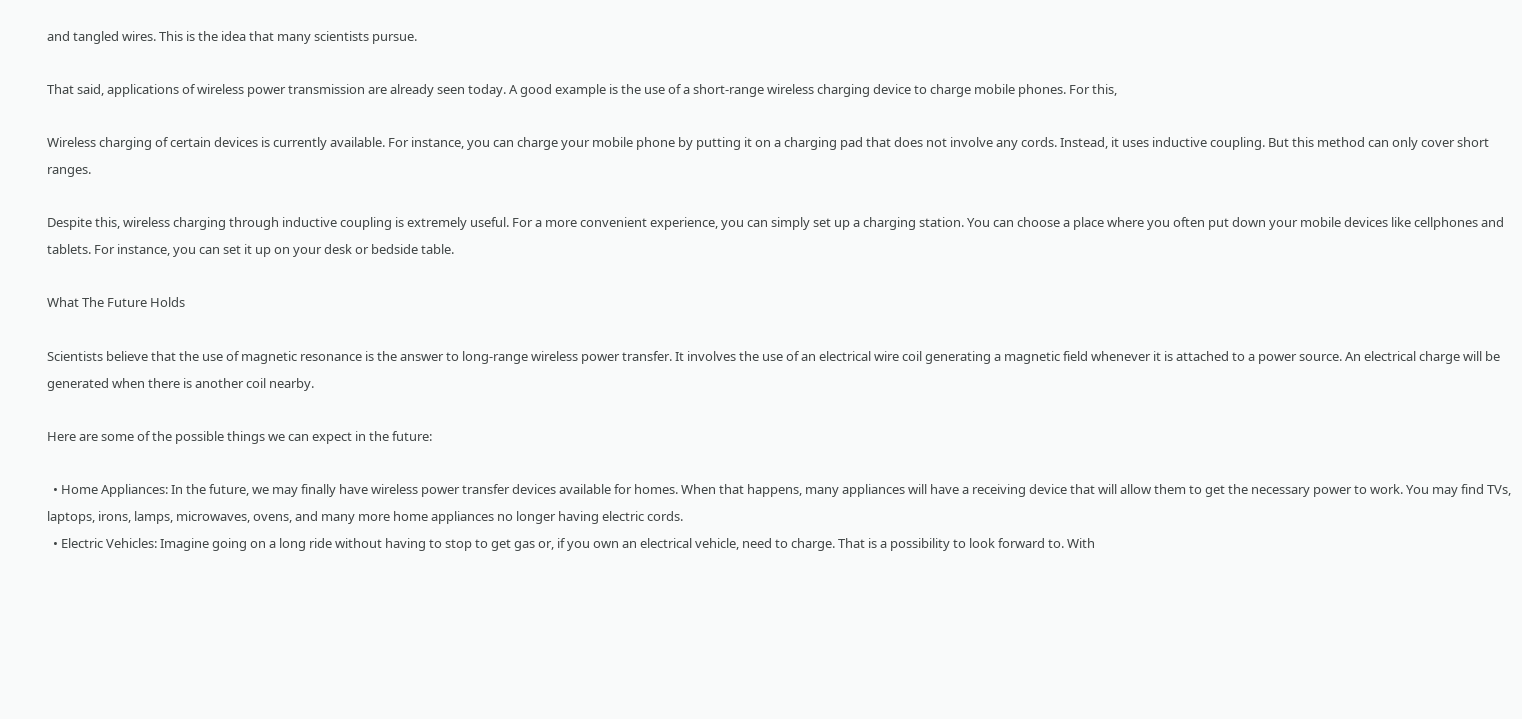and tangled wires. This is the idea that many scientists pursue.

That said, applications of wireless power transmission are already seen today. A good example is the use of a short-range wireless charging device to charge mobile phones. For this,

Wireless charging of certain devices is currently available. For instance, you can charge your mobile phone by putting it on a charging pad that does not involve any cords. Instead, it uses inductive coupling. But this method can only cover short ranges.

Despite this, wireless charging through inductive coupling is extremely useful. For a more convenient experience, you can simply set up a charging station. You can choose a place where you often put down your mobile devices like cellphones and tablets. For instance, you can set it up on your desk or bedside table.

What The Future Holds

Scientists believe that the use of magnetic resonance is the answer to long-range wireless power transfer. It involves the use of an electrical wire coil generating a magnetic field whenever it is attached to a power source. An electrical charge will be generated when there is another coil nearby.

Here are some of the possible things we can expect in the future:

  • Home Appliances: In the future, we may finally have wireless power transfer devices available for homes. When that happens, many appliances will have a receiving device that will allow them to get the necessary power to work. You may find TVs, laptops, irons, lamps, microwaves, ovens, and many more home appliances no longer having electric cords.
  • Electric Vehicles: Imagine going on a long ride without having to stop to get gas or, if you own an electrical vehicle, need to charge. That is a possibility to look forward to. With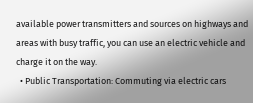available power transmitters and sources on highways and areas with busy traffic, you can use an electric vehicle and charge it on the way.
  • Public Transportation: Commuting via electric cars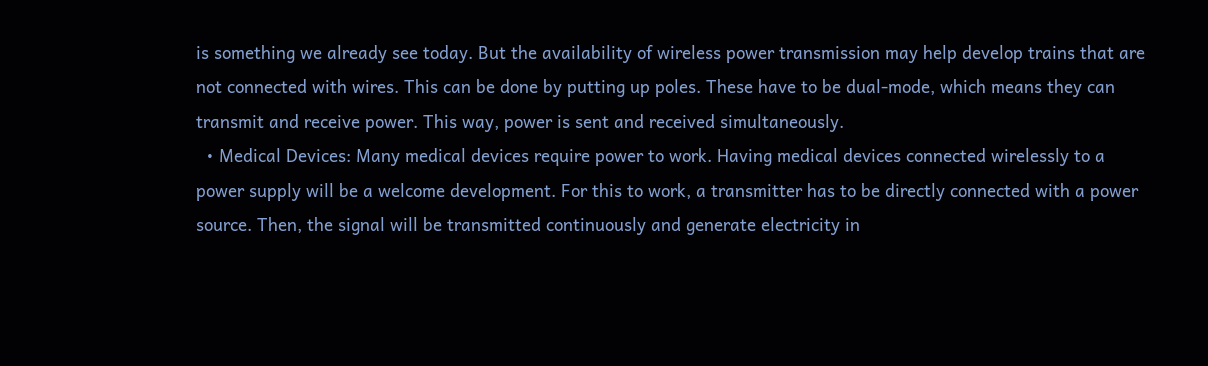is something we already see today. But the availability of wireless power transmission may help develop trains that are not connected with wires. This can be done by putting up poles. These have to be dual-mode, which means they can transmit and receive power. This way, power is sent and received simultaneously.
  • Medical Devices: Many medical devices require power to work. Having medical devices connected wirelessly to a power supply will be a welcome development. For this to work, a transmitter has to be directly connected with a power source. Then, the signal will be transmitted continuously and generate electricity in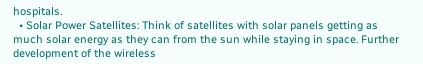hospitals.
  • Solar Power Satellites: Think of satellites with solar panels getting as much solar energy as they can from the sun while staying in space. Further development of the wireless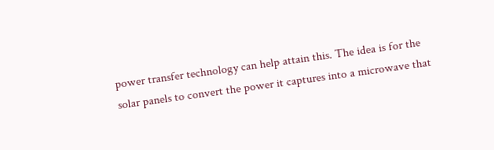power transfer technology can help attain this. The idea is for the solar panels to convert the power it captures into a microwave that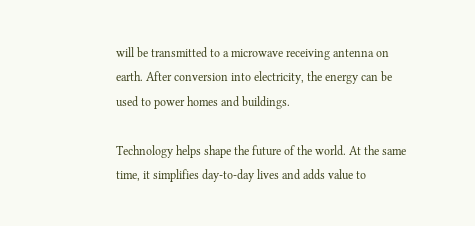will be transmitted to a microwave receiving antenna on earth. After conversion into electricity, the energy can be used to power homes and buildings.

Technology helps shape the future of the world. At the same time, it simplifies day-to-day lives and adds value to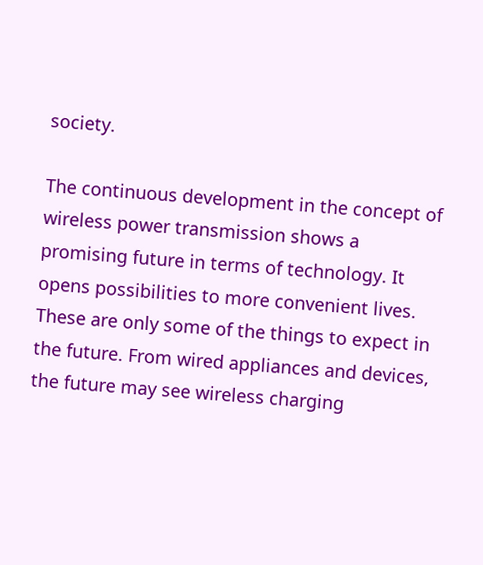society.

The continuous development in the concept of wireless power transmission shows a promising future in terms of technology. It opens possibilities to more convenient lives. These are only some of the things to expect in the future. From wired appliances and devices, the future may see wireless charging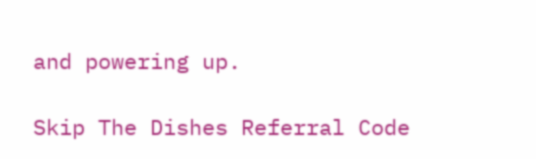and powering up.

Skip The Dishes Referral Code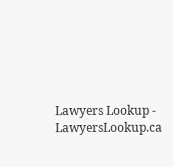Lawyers Lookup - LawyersLookup.ca